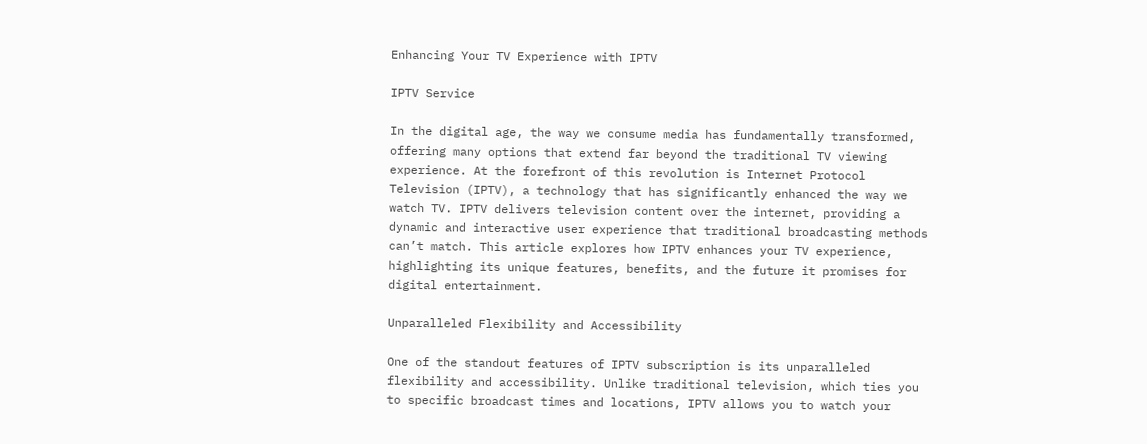Enhancing Your TV Experience with IPTV

IPTV Service

In the digital age, the way we consume media has fundamentally transformed, offering many options that extend far beyond the traditional TV viewing experience. At the forefront of this revolution is Internet Protocol Television (IPTV), a technology that has significantly enhanced the way we watch TV. IPTV delivers television content over the internet, providing a dynamic and interactive user experience that traditional broadcasting methods can’t match. This article explores how IPTV enhances your TV experience, highlighting its unique features, benefits, and the future it promises for digital entertainment.

Unparalleled Flexibility and Accessibility

One of the standout features of IPTV subscription is its unparalleled flexibility and accessibility. Unlike traditional television, which ties you to specific broadcast times and locations, IPTV allows you to watch your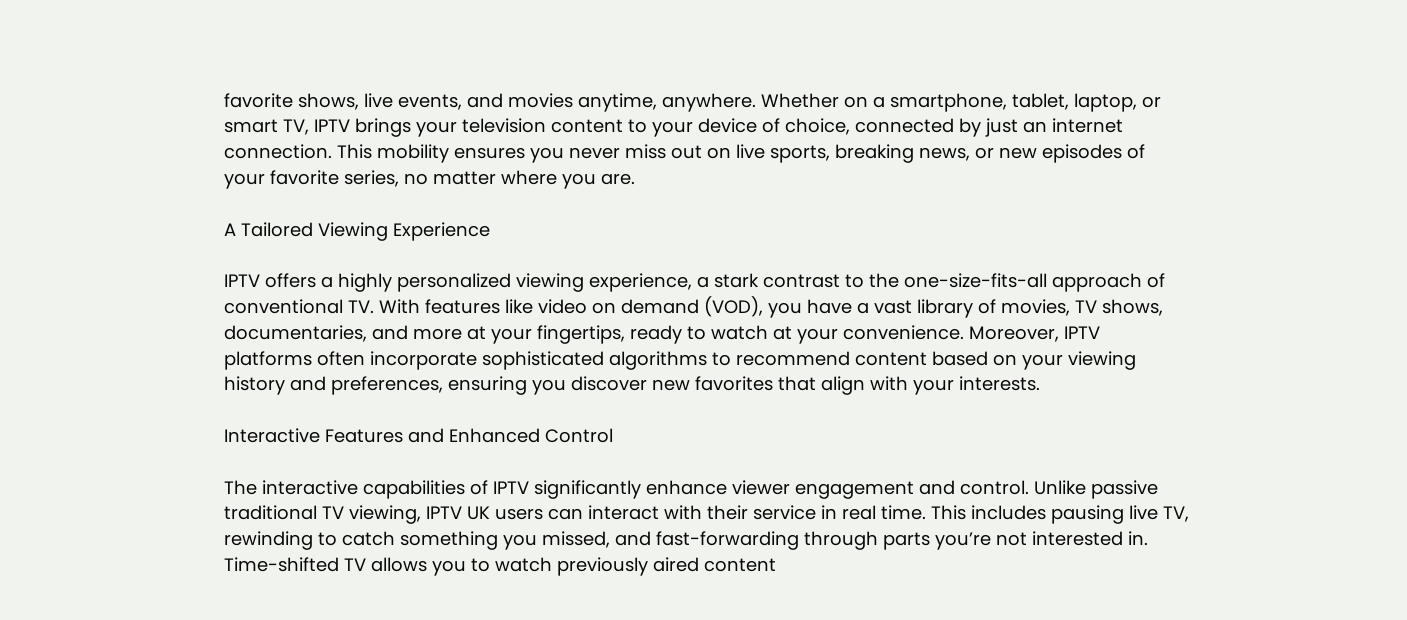favorite shows, live events, and movies anytime, anywhere. Whether on a smartphone, tablet, laptop, or smart TV, IPTV brings your television content to your device of choice, connected by just an internet connection. This mobility ensures you never miss out on live sports, breaking news, or new episodes of your favorite series, no matter where you are.

A Tailored Viewing Experience

IPTV offers a highly personalized viewing experience, a stark contrast to the one-size-fits-all approach of conventional TV. With features like video on demand (VOD), you have a vast library of movies, TV shows, documentaries, and more at your fingertips, ready to watch at your convenience. Moreover, IPTV platforms often incorporate sophisticated algorithms to recommend content based on your viewing history and preferences, ensuring you discover new favorites that align with your interests.

Interactive Features and Enhanced Control

The interactive capabilities of IPTV significantly enhance viewer engagement and control. Unlike passive traditional TV viewing, IPTV UK users can interact with their service in real time. This includes pausing live TV, rewinding to catch something you missed, and fast-forwarding through parts you’re not interested in. Time-shifted TV allows you to watch previously aired content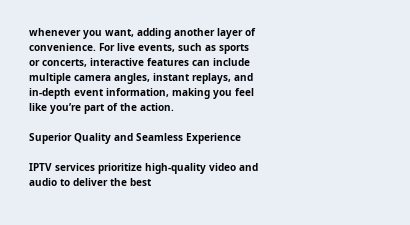whenever you want, adding another layer of convenience. For live events, such as sports or concerts, interactive features can include multiple camera angles, instant replays, and in-depth event information, making you feel like you’re part of the action.

Superior Quality and Seamless Experience

IPTV services prioritize high-quality video and audio to deliver the best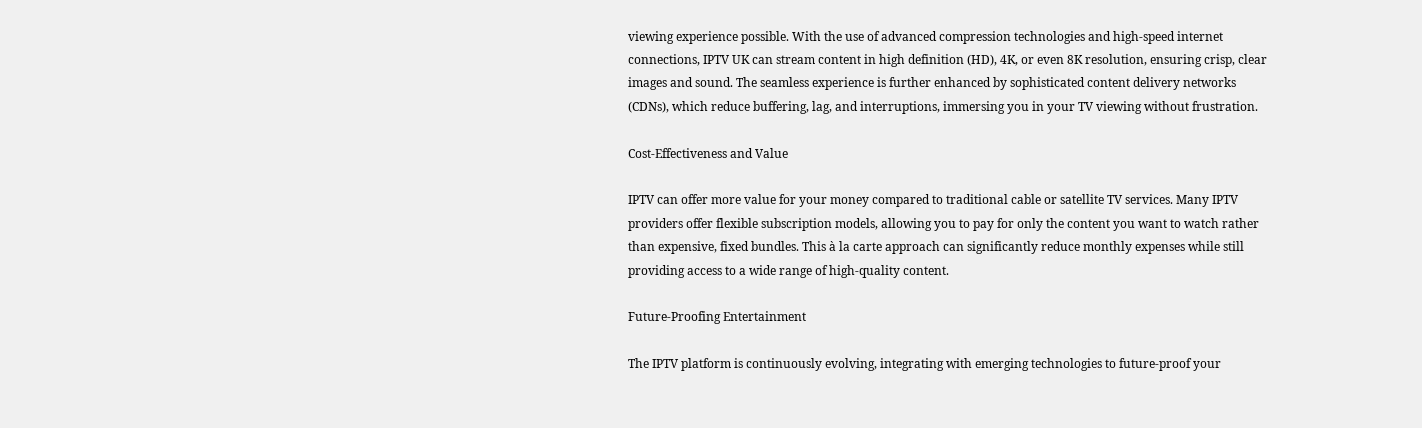viewing experience possible. With the use of advanced compression technologies and high-speed internet connections, IPTV UK can stream content in high definition (HD), 4K, or even 8K resolution, ensuring crisp, clear images and sound. The seamless experience is further enhanced by sophisticated content delivery networks (CDNs), which reduce buffering, lag, and interruptions, immersing you in your TV viewing without frustration.

Cost-Effectiveness and Value

IPTV can offer more value for your money compared to traditional cable or satellite TV services. Many IPTV providers offer flexible subscription models, allowing you to pay for only the content you want to watch rather than expensive, fixed bundles. This à la carte approach can significantly reduce monthly expenses while still providing access to a wide range of high-quality content.

Future-Proofing Entertainment

The IPTV platform is continuously evolving, integrating with emerging technologies to future-proof your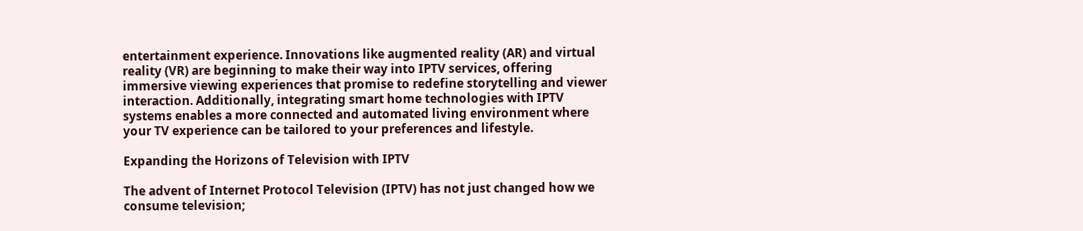entertainment experience. Innovations like augmented reality (AR) and virtual reality (VR) are beginning to make their way into IPTV services, offering immersive viewing experiences that promise to redefine storytelling and viewer interaction. Additionally, integrating smart home technologies with IPTV systems enables a more connected and automated living environment where your TV experience can be tailored to your preferences and lifestyle.

Expanding the Horizons of Television with IPTV

The advent of Internet Protocol Television (IPTV) has not just changed how we consume television;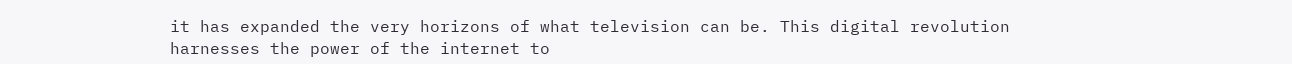it has expanded the very horizons of what television can be. This digital revolution harnesses the power of the internet to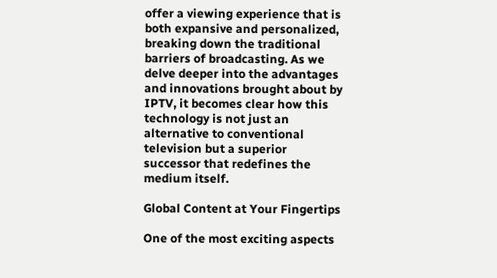offer a viewing experience that is both expansive and personalized, breaking down the traditional barriers of broadcasting. As we delve deeper into the advantages and innovations brought about by IPTV, it becomes clear how this technology is not just an alternative to conventional television but a superior successor that redefines the medium itself.

Global Content at Your Fingertips

One of the most exciting aspects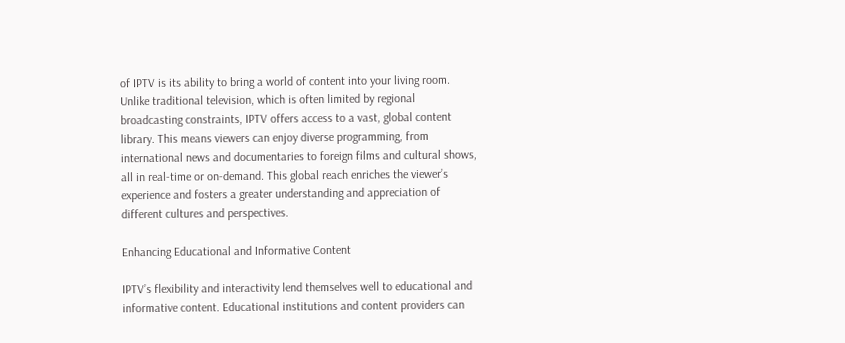of IPTV is its ability to bring a world of content into your living room. Unlike traditional television, which is often limited by regional broadcasting constraints, IPTV offers access to a vast, global content library. This means viewers can enjoy diverse programming, from international news and documentaries to foreign films and cultural shows, all in real-time or on-demand. This global reach enriches the viewer’s experience and fosters a greater understanding and appreciation of different cultures and perspectives.

Enhancing Educational and Informative Content

IPTV’s flexibility and interactivity lend themselves well to educational and informative content. Educational institutions and content providers can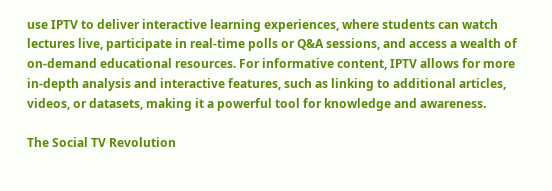use IPTV to deliver interactive learning experiences, where students can watch lectures live, participate in real-time polls or Q&A sessions, and access a wealth of on-demand educational resources. For informative content, IPTV allows for more in-depth analysis and interactive features, such as linking to additional articles, videos, or datasets, making it a powerful tool for knowledge and awareness.

The Social TV Revolution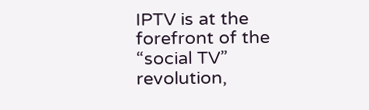IPTV is at the forefront of the “social TV” revolution,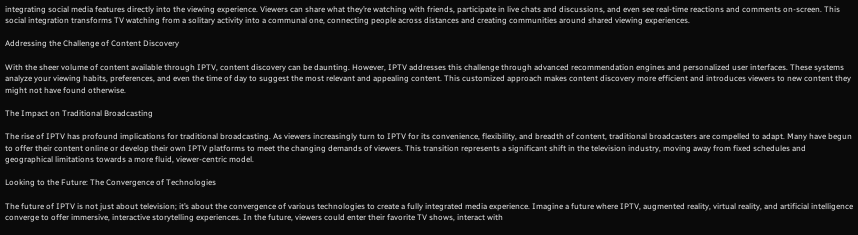integrating social media features directly into the viewing experience. Viewers can share what they’re watching with friends, participate in live chats and discussions, and even see real-time reactions and comments on-screen. This social integration transforms TV watching from a solitary activity into a communal one, connecting people across distances and creating communities around shared viewing experiences.

Addressing the Challenge of Content Discovery

With the sheer volume of content available through IPTV, content discovery can be daunting. However, IPTV addresses this challenge through advanced recommendation engines and personalized user interfaces. These systems analyze your viewing habits, preferences, and even the time of day to suggest the most relevant and appealing content. This customized approach makes content discovery more efficient and introduces viewers to new content they might not have found otherwise.

The Impact on Traditional Broadcasting

The rise of IPTV has profound implications for traditional broadcasting. As viewers increasingly turn to IPTV for its convenience, flexibility, and breadth of content, traditional broadcasters are compelled to adapt. Many have begun to offer their content online or develop their own IPTV platforms to meet the changing demands of viewers. This transition represents a significant shift in the television industry, moving away from fixed schedules and geographical limitations towards a more fluid, viewer-centric model.

Looking to the Future: The Convergence of Technologies

The future of IPTV is not just about television; it’s about the convergence of various technologies to create a fully integrated media experience. Imagine a future where IPTV, augmented reality, virtual reality, and artificial intelligence converge to offer immersive, interactive storytelling experiences. In the future, viewers could enter their favorite TV shows, interact with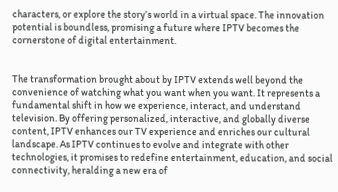characters, or explore the story’s world in a virtual space. The innovation potential is boundless, promising a future where IPTV becomes the cornerstone of digital entertainment.


The transformation brought about by IPTV extends well beyond the convenience of watching what you want when you want. It represents a fundamental shift in how we experience, interact, and understand television. By offering personalized, interactive, and globally diverse content, IPTV enhances our TV experience and enriches our cultural landscape. As IPTV continues to evolve and integrate with other technologies, it promises to redefine entertainment, education, and social connectivity, heralding a new era of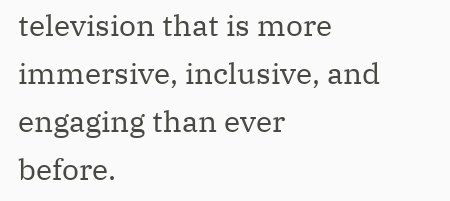television that is more immersive, inclusive, and engaging than ever before.